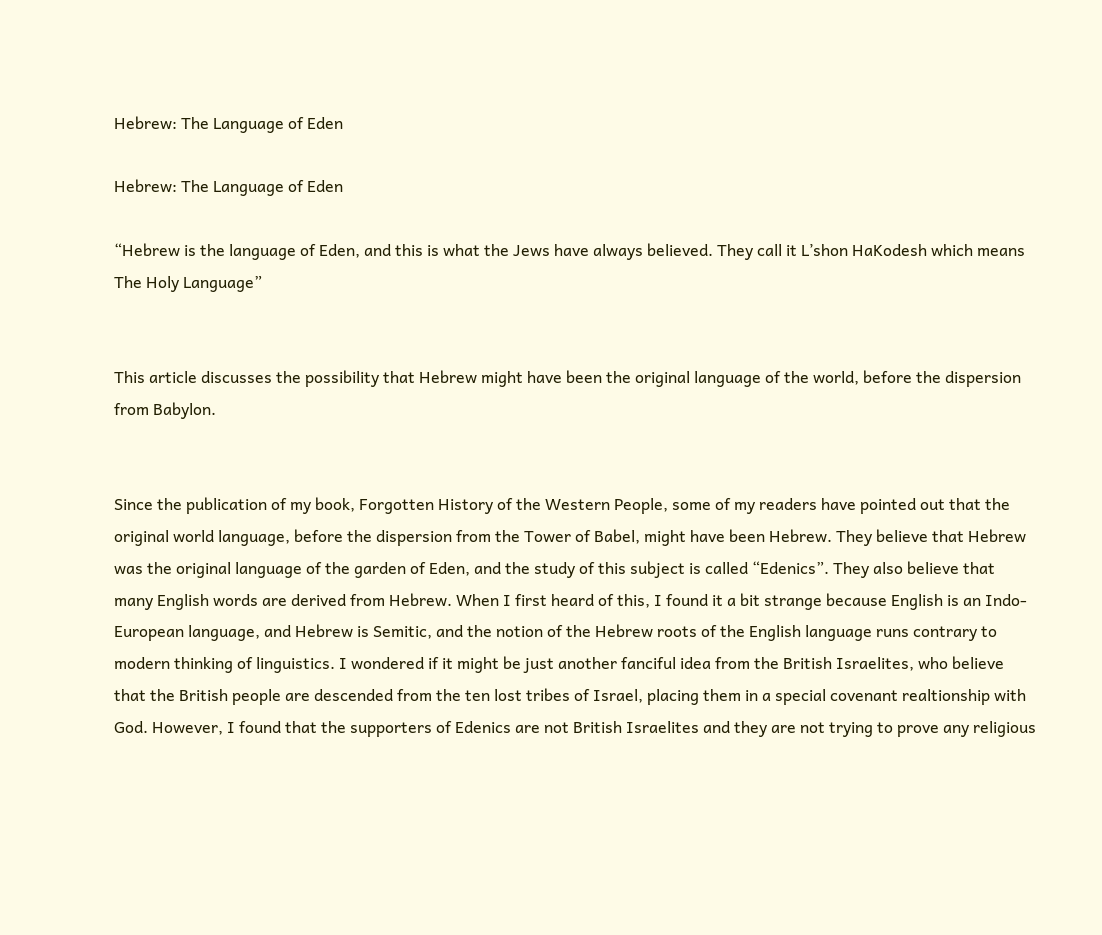Hebrew: The Language of Eden

Hebrew: The Language of Eden

“Hebrew is the language of Eden, and this is what the Jews have always believed. They call it L’shon HaKodesh which means The Holy Language”


This article discusses the possibility that Hebrew might have been the original language of the world, before the dispersion from Babylon.


Since the publication of my book, Forgotten History of the Western People, some of my readers have pointed out that the original world language, before the dispersion from the Tower of Babel, might have been Hebrew. They believe that Hebrew was the original language of the garden of Eden, and the study of this subject is called “Edenics”. They also believe that many English words are derived from Hebrew. When I first heard of this, I found it a bit strange because English is an Indo-European language, and Hebrew is Semitic, and the notion of the Hebrew roots of the English language runs contrary to modern thinking of linguistics. I wondered if it might be just another fanciful idea from the British Israelites, who believe that the British people are descended from the ten lost tribes of Israel, placing them in a special covenant realtionship with God. However, I found that the supporters of Edenics are not British Israelites and they are not trying to prove any religious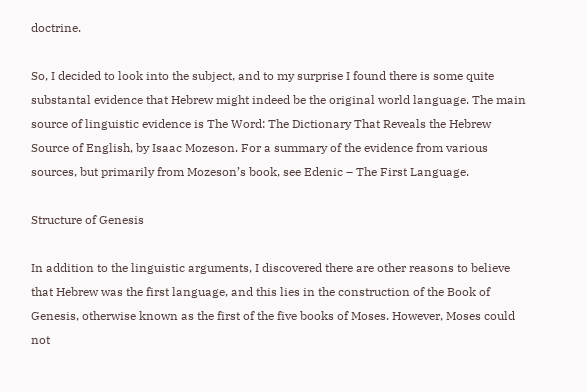doctrine.

So, I decided to look into the subject, and to my surprise I found there is some quite substantal evidence that Hebrew might indeed be the original world language. The main source of linguistic evidence is The Word: The Dictionary That Reveals the Hebrew Source of English, by Isaac Mozeson. For a summary of the evidence from various sources, but primarily from Mozeson’s book, see Edenic – The First Language.

Structure of Genesis

In addition to the linguistic arguments, I discovered there are other reasons to believe that Hebrew was the first language, and this lies in the construction of the Book of Genesis, otherwise known as the first of the five books of Moses. However, Moses could not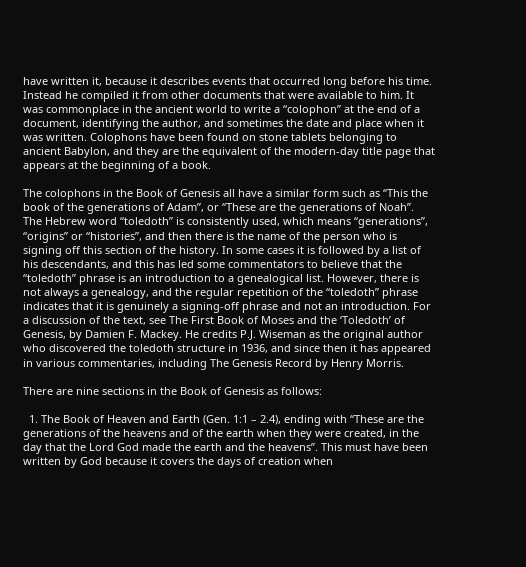have written it, because it describes events that occurred long before his time. Instead he compiled it from other documents that were available to him. It was commonplace in the ancient world to write a “colophon” at the end of a document, identifying the author, and sometimes the date and place when it was written. Colophons have been found on stone tablets belonging to ancient Babylon, and they are the equivalent of the modern-day title page that appears at the beginning of a book.

The colophons in the Book of Genesis all have a similar form such as “This the book of the generations of Adam”, or “These are the generations of Noah”. The Hebrew word “toledoth” is consistently used, which means “generations”, “origins” or “histories”, and then there is the name of the person who is signing off this section of the history. In some cases it is followed by a list of his descendants, and this has led some commentators to believe that the “toledoth” phrase is an introduction to a genealogical list. However, there is not always a genealogy, and the regular repetition of the “toledoth” phrase indicates that it is genuinely a signing-off phrase and not an introduction. For a discussion of the text, see The First Book of Moses and the ‘Toledoth’ of Genesis, by Damien F. Mackey. He credits P.J. Wiseman as the original author who discovered the toledoth structure in 1936, and since then it has appeared in various commentaries, including The Genesis Record by Henry Morris.

There are nine sections in the Book of Genesis as follows:

  1. The Book of Heaven and Earth (Gen. 1:1 – 2.4), ending with “These are the generations of the heavens and of the earth when they were created, in the day that the Lord God made the earth and the heavens”. This must have been written by God because it covers the days of creation when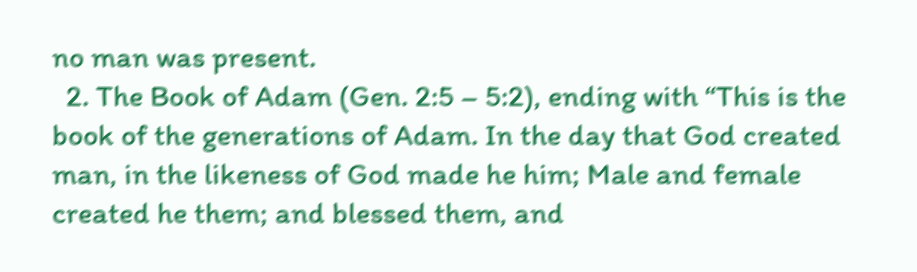no man was present.
  2. The Book of Adam (Gen. 2:5 – 5:2), ending with “This is the book of the generations of Adam. In the day that God created man, in the likeness of God made he him; Male and female created he them; and blessed them, and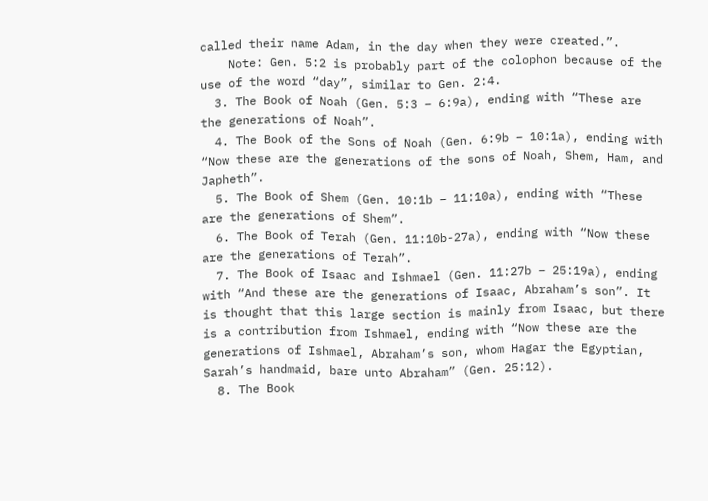called their name Adam, in the day when they were created.”.
    Note: Gen. 5:2 is probably part of the colophon because of the use of the word “day”, similar to Gen. 2:4.
  3. The Book of Noah (Gen. 5:3 – 6:9a), ending with “These are the generations of Noah”.
  4. The Book of the Sons of Noah (Gen. 6:9b – 10:1a), ending with “Now these are the generations of the sons of Noah, Shem, Ham, and Japheth”.
  5. The Book of Shem (Gen. 10:1b – 11:10a), ending with “These are the generations of Shem”.
  6. The Book of Terah (Gen. 11:10b-27a), ending with “Now these are the generations of Terah”.
  7. The Book of Isaac and Ishmael (Gen. 11:27b – 25:19a), ending with “And these are the generations of Isaac, Abraham’s son”. It is thought that this large section is mainly from Isaac, but there is a contribution from Ishmael, ending with “Now these are the generations of Ishmael, Abraham’s son, whom Hagar the Egyptian, Sarah’s handmaid, bare unto Abraham” (Gen. 25:12).
  8. The Book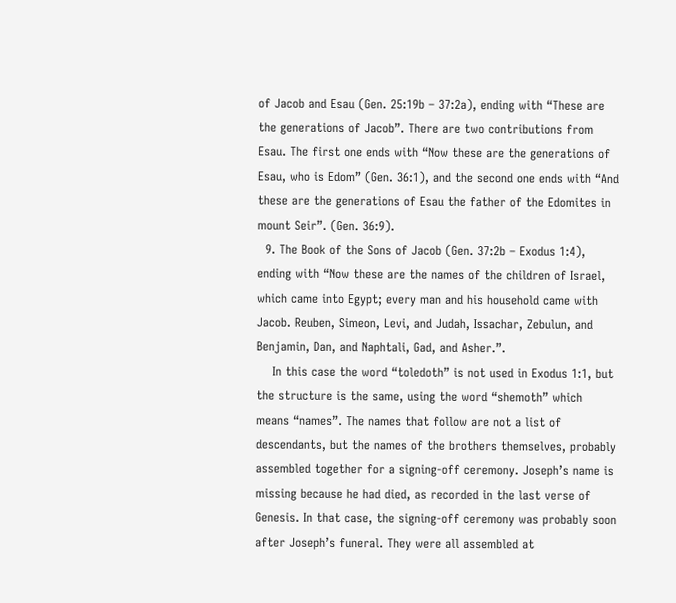of Jacob and Esau (Gen. 25:19b – 37:2a), ending with “These are the generations of Jacob”. There are two contributions from Esau. The first one ends with “Now these are the generations of Esau, who is Edom” (Gen. 36:1), and the second one ends with “And these are the generations of Esau the father of the Edomites in mount Seir”. (Gen. 36:9).
  9. The Book of the Sons of Jacob (Gen. 37:2b – Exodus 1:4), ending with “Now these are the names of the children of Israel, which came into Egypt; every man and his household came with Jacob. Reuben, Simeon, Levi, and Judah, Issachar, Zebulun, and Benjamin, Dan, and Naphtali, Gad, and Asher.”.
    In this case the word “toledoth” is not used in Exodus 1:1, but the structure is the same, using the word “shemoth” which means “names”. The names that follow are not a list of descendants, but the names of the brothers themselves, probably assembled together for a signing-off ceremony. Joseph’s name is missing because he had died, as recorded in the last verse of Genesis. In that case, the signing-off ceremony was probably soon after Joseph’s funeral. They were all assembled at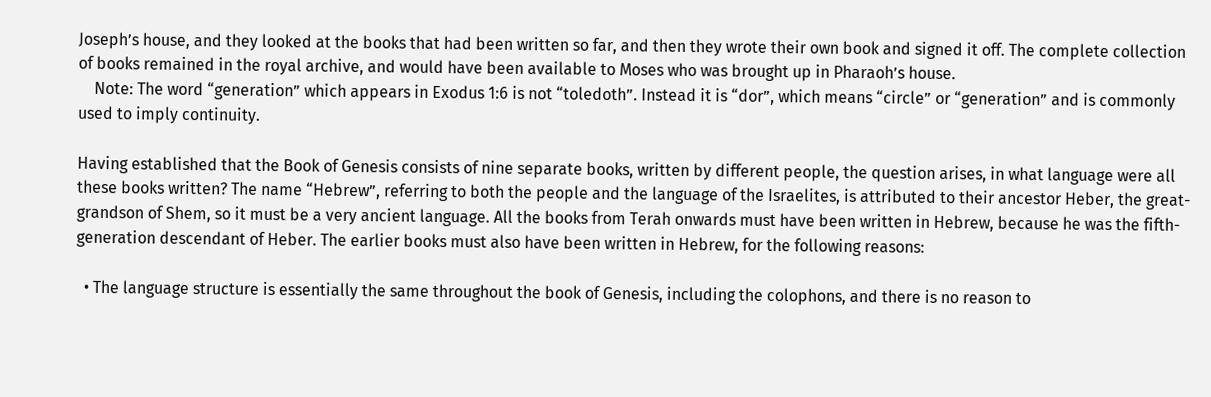Joseph’s house, and they looked at the books that had been written so far, and then they wrote their own book and signed it off. The complete collection of books remained in the royal archive, and would have been available to Moses who was brought up in Pharaoh’s house.
    Note: The word “generation” which appears in Exodus 1:6 is not “toledoth”. Instead it is “dor”, which means “circle” or “generation” and is commonly used to imply continuity.

Having established that the Book of Genesis consists of nine separate books, written by different people, the question arises, in what language were all these books written? The name “Hebrew”, referring to both the people and the language of the Israelites, is attributed to their ancestor Heber, the great-grandson of Shem, so it must be a very ancient language. All the books from Terah onwards must have been written in Hebrew, because he was the fifth-generation descendant of Heber. The earlier books must also have been written in Hebrew, for the following reasons:

  • The language structure is essentially the same throughout the book of Genesis, including the colophons, and there is no reason to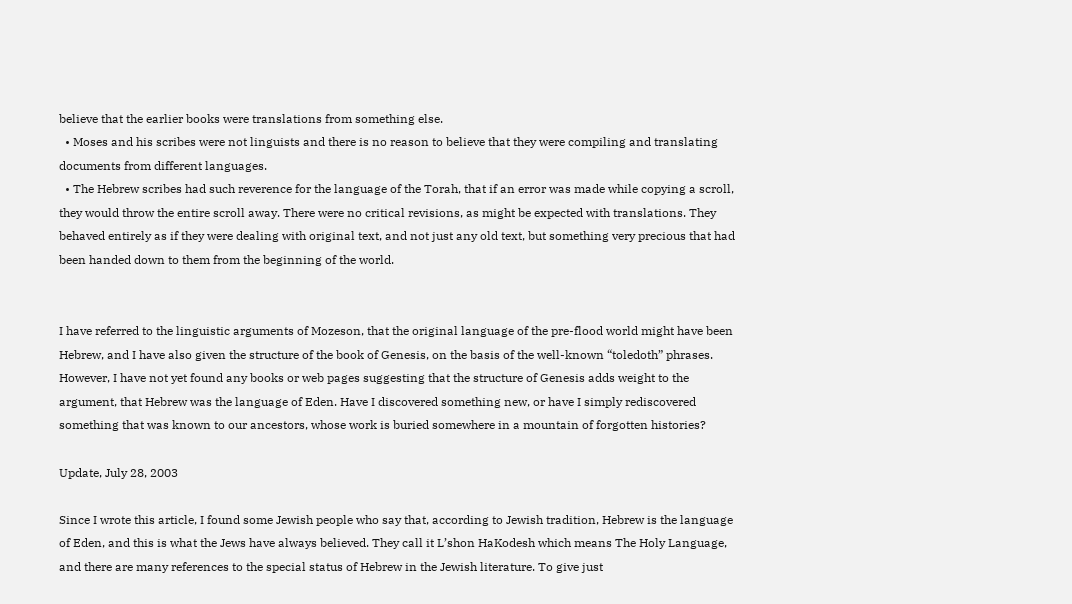believe that the earlier books were translations from something else.
  • Moses and his scribes were not linguists and there is no reason to believe that they were compiling and translating documents from different languages.
  • The Hebrew scribes had such reverence for the language of the Torah, that if an error was made while copying a scroll, they would throw the entire scroll away. There were no critical revisions, as might be expected with translations. They behaved entirely as if they were dealing with original text, and not just any old text, but something very precious that had been handed down to them from the beginning of the world.


I have referred to the linguistic arguments of Mozeson, that the original language of the pre-flood world might have been Hebrew, and I have also given the structure of the book of Genesis, on the basis of the well-known “toledoth” phrases. However, I have not yet found any books or web pages suggesting that the structure of Genesis adds weight to the argument, that Hebrew was the language of Eden. Have I discovered something new, or have I simply rediscovered something that was known to our ancestors, whose work is buried somewhere in a mountain of forgotten histories?

Update, July 28, 2003

Since I wrote this article, I found some Jewish people who say that, according to Jewish tradition, Hebrew is the language of Eden, and this is what the Jews have always believed. They call it L’shon HaKodesh which means The Holy Language, and there are many references to the special status of Hebrew in the Jewish literature. To give just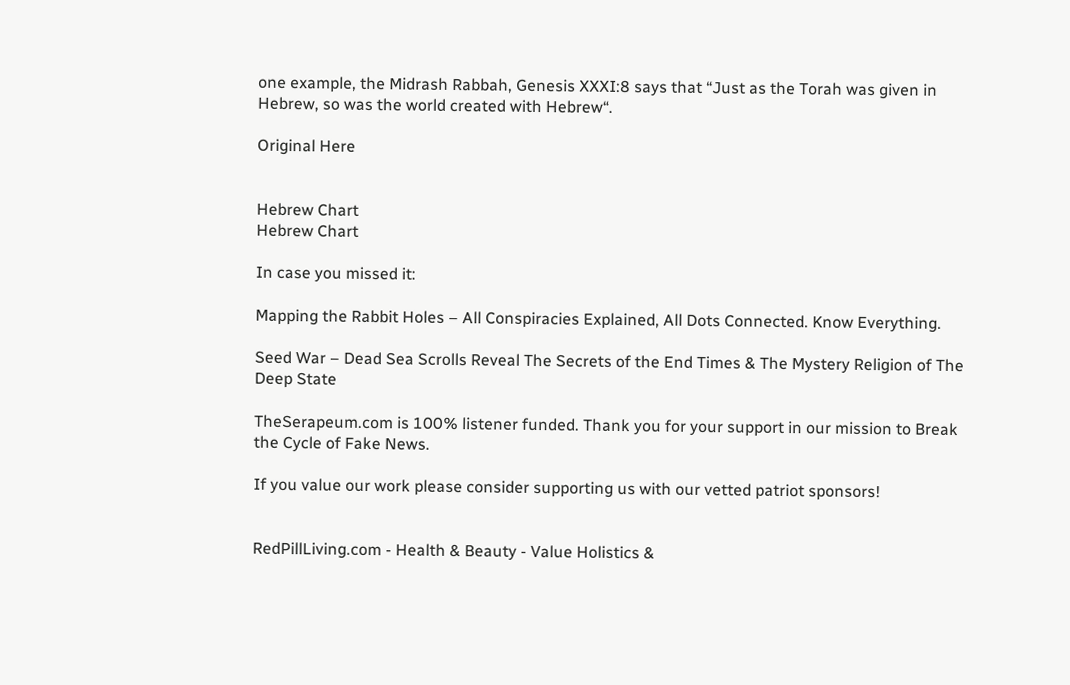one example, the Midrash Rabbah, Genesis XXXI:8 says that “Just as the Torah was given in Hebrew, so was the world created with Hebrew“.

Original Here


Hebrew Chart
Hebrew Chart

In case you missed it:

Mapping the Rabbit Holes – All Conspiracies Explained, All Dots Connected. Know Everything.

Seed War – Dead Sea Scrolls Reveal The Secrets of the End Times & The Mystery Religion of The Deep State

TheSerapeum.com is 100% listener funded. Thank you for your support in our mission to Break the Cycle of Fake News.

If you value our work please consider supporting us with our vetted patriot sponsors!


RedPillLiving.com - Health & Beauty - Value Holistics &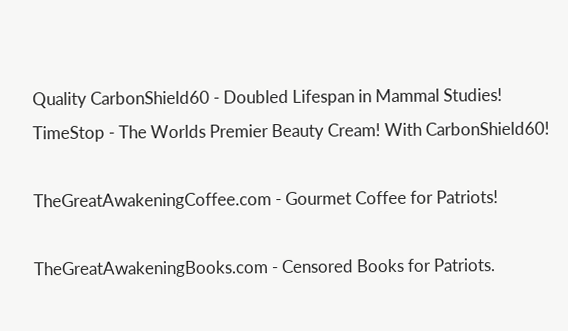Quality CarbonShield60 - Doubled Lifespan in Mammal Studies! TimeStop - The Worlds Premier Beauty Cream! With CarbonShield60!

TheGreatAwakeningCoffee.com - Gourmet Coffee for Patriots!

TheGreatAwakeningBooks.com - Censored Books for Patriots.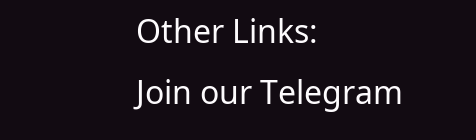Other Links:
Join our Telegram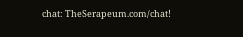chat: TheSerapeum.com/chat!